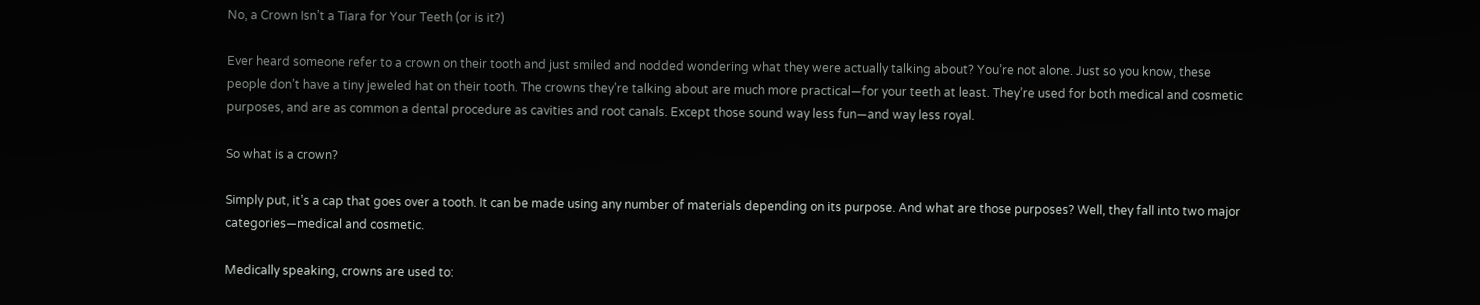No, a Crown Isn’t a Tiara for Your Teeth (or is it?)

Ever heard someone refer to a crown on their tooth and just smiled and nodded wondering what they were actually talking about? You’re not alone. Just so you know, these people don’t have a tiny jeweled hat on their tooth. The crowns they’re talking about are much more practical—for your teeth at least. They’re used for both medical and cosmetic purposes, and are as common a dental procedure as cavities and root canals. Except those sound way less fun—and way less royal.

So what is a crown?

Simply put, it’s a cap that goes over a tooth. It can be made using any number of materials depending on its purpose. And what are those purposes? Well, they fall into two major categories—medical and cosmetic.

Medically speaking, crowns are used to: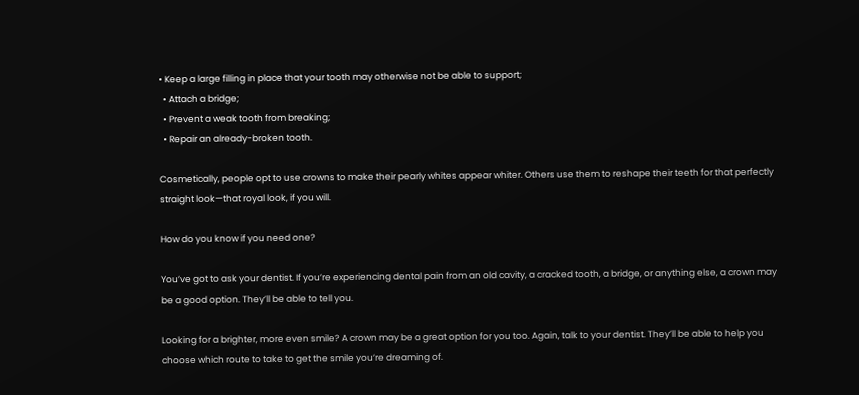• Keep a large filling in place that your tooth may otherwise not be able to support;
  • Attach a bridge;
  • Prevent a weak tooth from breaking;
  • Repair an already-broken tooth.

Cosmetically, people opt to use crowns to make their pearly whites appear whiter. Others use them to reshape their teeth for that perfectly straight look—that royal look, if you will.

How do you know if you need one?

You’ve got to ask your dentist. If you’re experiencing dental pain from an old cavity, a cracked tooth, a bridge, or anything else, a crown may be a good option. They’ll be able to tell you.

Looking for a brighter, more even smile? A crown may be a great option for you too. Again, talk to your dentist. They’ll be able to help you choose which route to take to get the smile you’re dreaming of.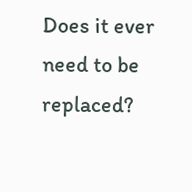Does it ever need to be replaced?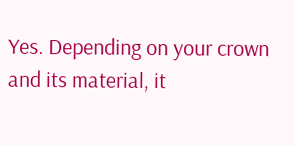Yes. Depending on your crown and its material, it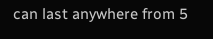can last anywhere from 5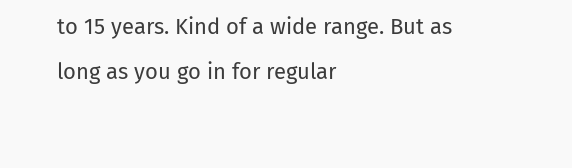to 15 years. Kind of a wide range. But as long as you go in for regular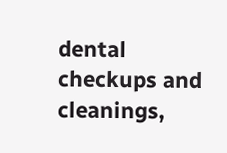dental checkups and cleanings,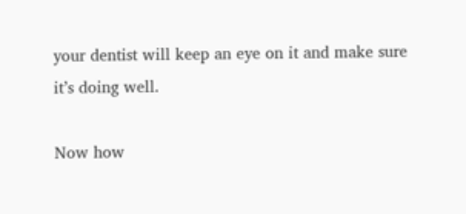your dentist will keep an eye on it and make sure it’s doing well.

Now how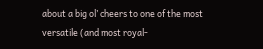about a big ol’ cheers to one of the most versatile (and most royal-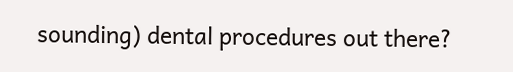sounding) dental procedures out there?